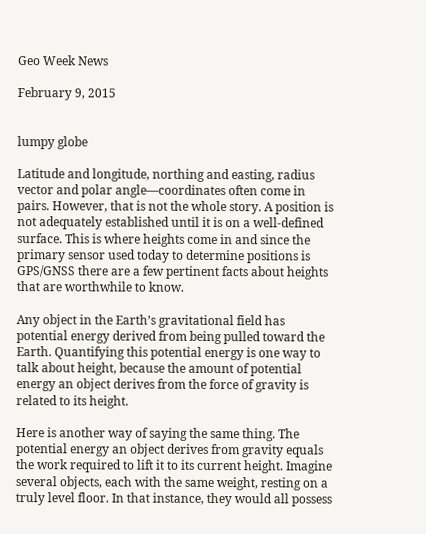Geo Week News

February 9, 2015


lumpy globe

Latitude and longitude, northing and easting, radius vector and polar angle—coordinates often come in pairs. However, that is not the whole story. A position is not adequately established until it is on a well-defined surface. This is where heights come in and since the primary sensor used today to determine positions is GPS/GNSS there are a few pertinent facts about heights that are worthwhile to know.

Any object in the Earth’s gravitational field has potential energy derived from being pulled toward the Earth. Quantifying this potential energy is one way to talk about height, because the amount of potential energy an object derives from the force of gravity is related to its height.

Here is another way of saying the same thing. The potential energy an object derives from gravity equals the work required to lift it to its current height. Imagine several objects, each with the same weight, resting on a truly level floor. In that instance, they would all possess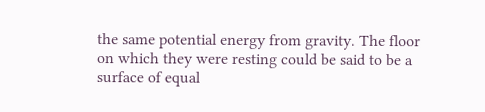the same potential energy from gravity. The floor on which they were resting could be said to be a surface of equal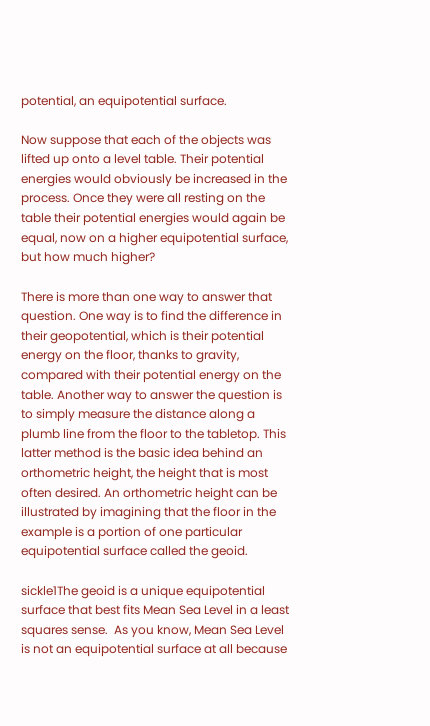potential, an equipotential surface.

Now suppose that each of the objects was lifted up onto a level table. Their potential energies would obviously be increased in the process. Once they were all resting on the table their potential energies would again be equal, now on a higher equipotential surface, but how much higher?

There is more than one way to answer that question. One way is to find the difference in their geopotential, which is their potential energy on the floor, thanks to gravity, compared with their potential energy on the table. Another way to answer the question is to simply measure the distance along a plumb line from the floor to the tabletop. This latter method is the basic idea behind an orthometric height, the height that is most often desired. An orthometric height can be illustrated by imagining that the floor in the example is a portion of one particular equipotential surface called the geoid.

sickle1The geoid is a unique equipotential surface that best fits Mean Sea Level in a least squares sense.  As you know, Mean Sea Level is not an equipotential surface at all because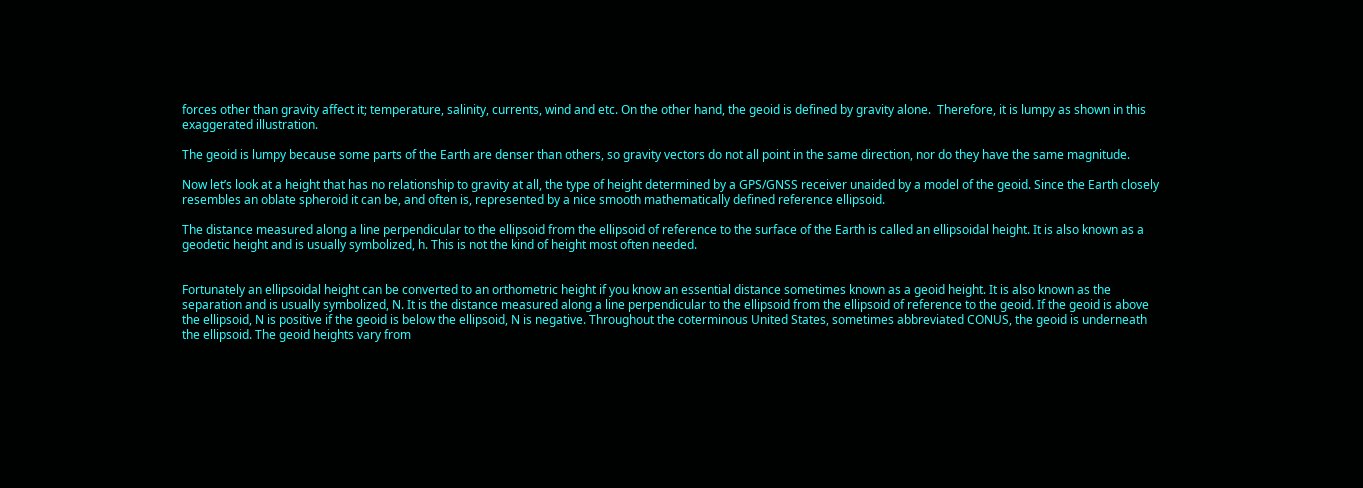forces other than gravity affect it; temperature, salinity, currents, wind and etc. On the other hand, the geoid is defined by gravity alone.  Therefore, it is lumpy as shown in this exaggerated illustration.

The geoid is lumpy because some parts of the Earth are denser than others, so gravity vectors do not all point in the same direction, nor do they have the same magnitude.

Now let’s look at a height that has no relationship to gravity at all, the type of height determined by a GPS/GNSS receiver unaided by a model of the geoid. Since the Earth closely resembles an oblate spheroid it can be, and often is, represented by a nice smooth mathematically defined reference ellipsoid.

The distance measured along a line perpendicular to the ellipsoid from the ellipsoid of reference to the surface of the Earth is called an ellipsoidal height. It is also known as a geodetic height and is usually symbolized, h. This is not the kind of height most often needed.


Fortunately an ellipsoidal height can be converted to an orthometric height if you know an essential distance sometimes known as a geoid height. It is also known as the separation and is usually symbolized, N. It is the distance measured along a line perpendicular to the ellipsoid from the ellipsoid of reference to the geoid. If the geoid is above the ellipsoid, N is positive if the geoid is below the ellipsoid, N is negative. Throughout the coterminous United States, sometimes abbreviated CONUS, the geoid is underneath the ellipsoid. The geoid heights vary from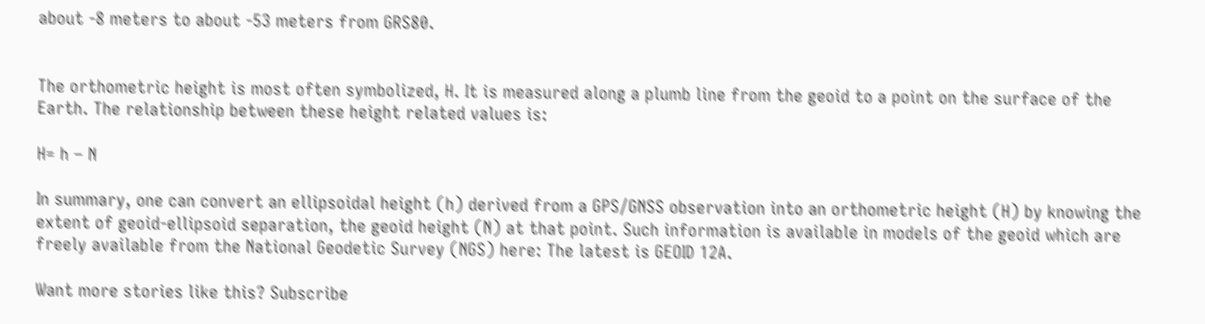about -8 meters to about -53 meters from GRS80.


The orthometric height is most often symbolized, H. It is measured along a plumb line from the geoid to a point on the surface of the Earth. The relationship between these height related values is:

H= h – N

In summary, one can convert an ellipsoidal height (h) derived from a GPS/GNSS observation into an orthometric height (H) by knowing the extent of geoid-ellipsoid separation, the geoid height (N) at that point. Such information is available in models of the geoid which are freely available from the National Geodetic Survey (NGS) here: The latest is GEOID 12A.

Want more stories like this? Subscribe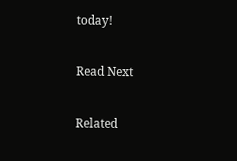today!

Read Next

Related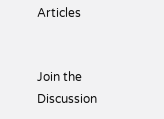Articles


Join the Discussion